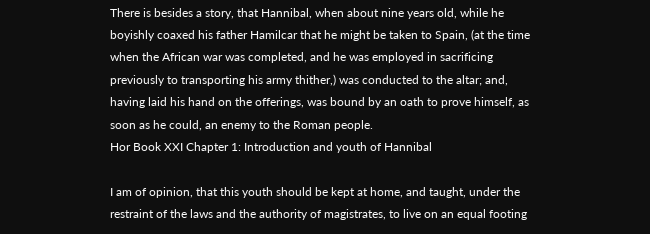There is besides a story, that Hannibal, when about nine years old, while he boyishly coaxed his father Hamilcar that he might be taken to Spain, (at the time when the African war was completed, and he was employed in sacrificing previously to transporting his army thither,) was conducted to the altar; and, having laid his hand on the offerings, was bound by an oath to prove himself, as soon as he could, an enemy to the Roman people.
Hor Book XXI Chapter 1: Introduction and youth of Hannibal

I am of opinion, that this youth should be kept at home, and taught, under the restraint of the laws and the authority of magistrates, to live on an equal footing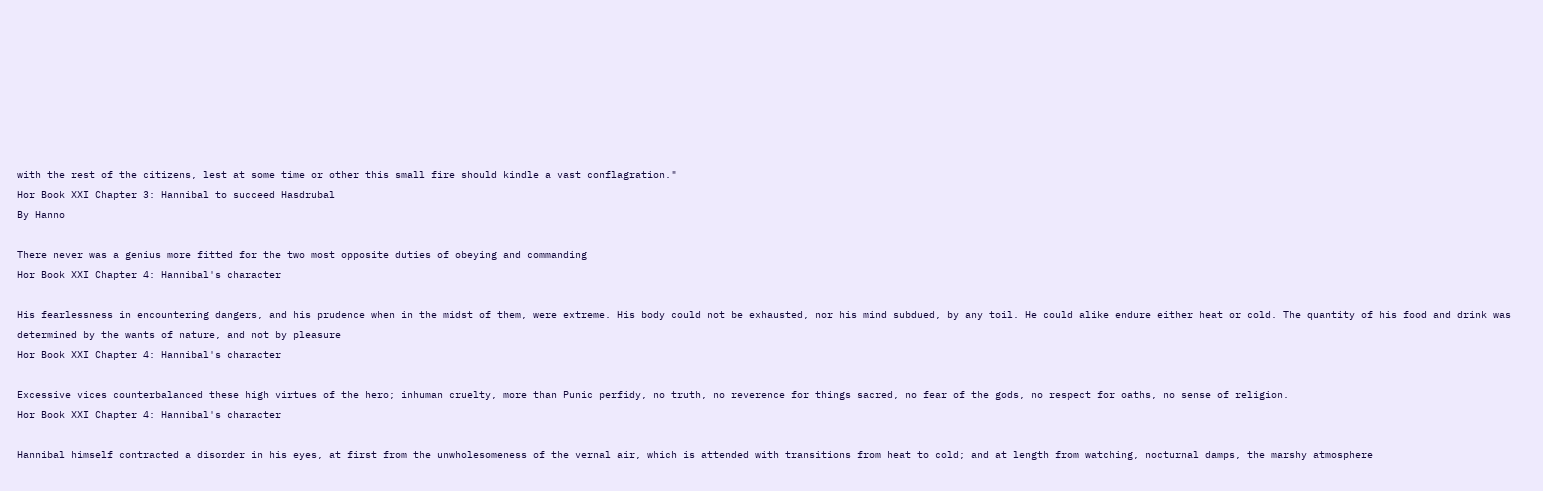with the rest of the citizens, lest at some time or other this small fire should kindle a vast conflagration."
Hor Book XXI Chapter 3: Hannibal to succeed Hasdrubal
By Hanno

There never was a genius more fitted for the two most opposite duties of obeying and commanding
Hor Book XXI Chapter 4: Hannibal's character

His fearlessness in encountering dangers, and his prudence when in the midst of them, were extreme. His body could not be exhausted, nor his mind subdued, by any toil. He could alike endure either heat or cold. The quantity of his food and drink was determined by the wants of nature, and not by pleasure
Hor Book XXI Chapter 4: Hannibal's character

Excessive vices counterbalanced these high virtues of the hero; inhuman cruelty, more than Punic perfidy, no truth, no reverence for things sacred, no fear of the gods, no respect for oaths, no sense of religion.
Hor Book XXI Chapter 4: Hannibal's character

Hannibal himself contracted a disorder in his eyes, at first from the unwholesomeness of the vernal air, which is attended with transitions from heat to cold; and at length from watching, nocturnal damps, the marshy atmosphere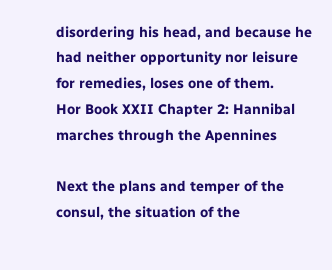disordering his head, and because he had neither opportunity nor leisure for remedies, loses one of them.
Hor Book XXII Chapter 2: Hannibal marches through the Apennines

Next the plans and temper of the consul, the situation of the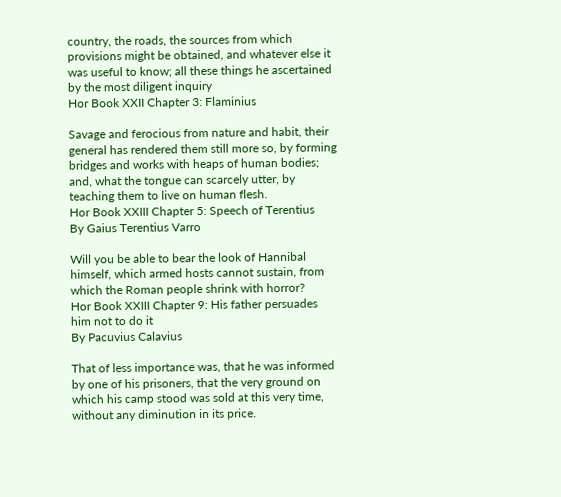country, the roads, the sources from which provisions might be obtained, and whatever else it was useful to know; all these things he ascertained by the most diligent inquiry
Hor Book XXII Chapter 3: Flaminius

Savage and ferocious from nature and habit, their general has rendered them still more so, by forming bridges and works with heaps of human bodies; and, what the tongue can scarcely utter, by teaching them to live on human flesh.
Hor Book XXIII Chapter 5: Speech of Terentius
By Gaius Terentius Varro

Will you be able to bear the look of Hannibal himself, which armed hosts cannot sustain, from which the Roman people shrink with horror?
Hor Book XXIII Chapter 9: His father persuades him not to do it
By Pacuvius Calavius

That of less importance was, that he was informed by one of his prisoners, that the very ground on which his camp stood was sold at this very time, without any diminution in its price.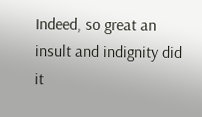Indeed, so great an insult and indignity did it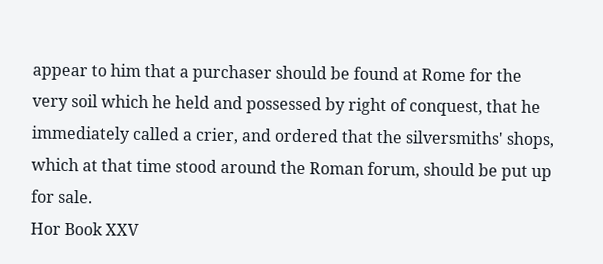appear to him that a purchaser should be found at Rome for the very soil which he held and possessed by right of conquest, that he immediately called a crier, and ordered that the silversmiths' shops, which at that time stood around the Roman forum, should be put up for sale.
Hor Book XXV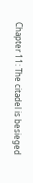Chapter 11: The citadel is besieged